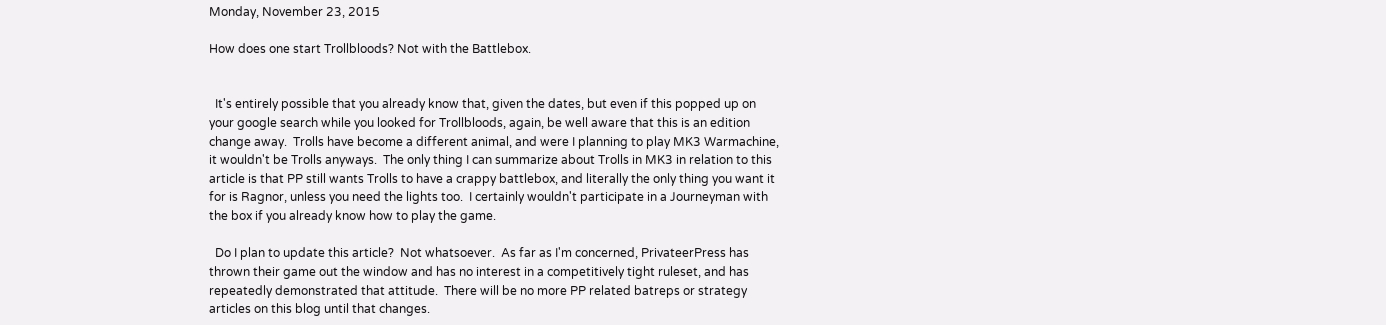Monday, November 23, 2015

How does one start Trollbloods? Not with the Battlebox.


  It's entirely possible that you already know that, given the dates, but even if this popped up on your google search while you looked for Trollbloods, again, be well aware that this is an edition change away.  Trolls have become a different animal, and were I planning to play MK3 Warmachine, it wouldn't be Trolls anyways.  The only thing I can summarize about Trolls in MK3 in relation to this article is that PP still wants Trolls to have a crappy battlebox, and literally the only thing you want it for is Ragnor, unless you need the lights too.  I certainly wouldn't participate in a Journeyman with the box if you already know how to play the game.

  Do I plan to update this article?  Not whatsoever.  As far as I'm concerned, PrivateerPress has thrown their game out the window and has no interest in a competitively tight ruleset, and has repeatedly demonstrated that attitude.  There will be no more PP related batreps or strategy articles on this blog until that changes.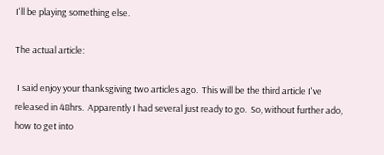I'll be playing something else.

The actual article:

 I said enjoy your thanksgiving two articles ago.  This will be the third article I've released in 48hrs.  Apparently I had several just ready to go.  So, without further ado, how to get into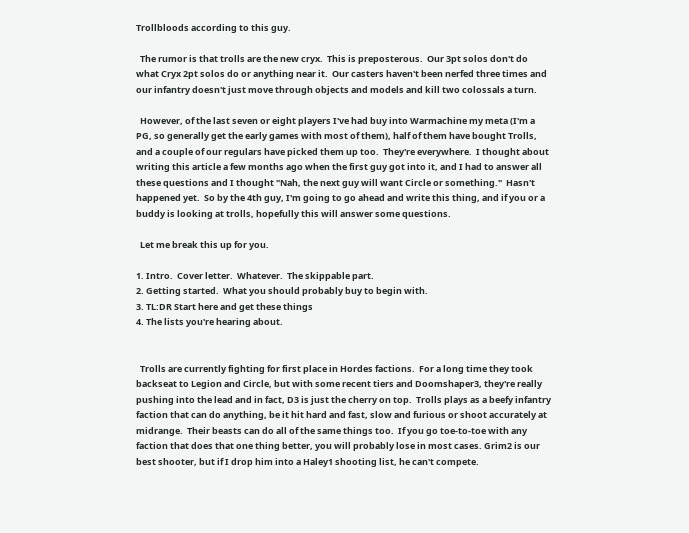Trollbloods according to this guy.

  The rumor is that trolls are the new cryx.  This is preposterous.  Our 3pt solos don't do what Cryx 2pt solos do or anything near it.  Our casters haven't been nerfed three times and our infantry doesn't just move through objects and models and kill two colossals a turn.

  However, of the last seven or eight players I've had buy into Warmachine my meta (I'm a PG, so generally get the early games with most of them), half of them have bought Trolls, and a couple of our regulars have picked them up too.  They're everywhere.  I thought about writing this article a few months ago when the first guy got into it, and I had to answer all these questions and I thought "Nah, the next guy will want Circle or something."  Hasn't happened yet.  So by the 4th guy, I'm going to go ahead and write this thing, and if you or a buddy is looking at trolls, hopefully this will answer some questions.

  Let me break this up for you.

1. Intro.  Cover letter.  Whatever.  The skippable part.
2. Getting started.  What you should probably buy to begin with.
3. TL:DR Start here and get these things
4. The lists you're hearing about.


  Trolls are currently fighting for first place in Hordes factions.  For a long time they took backseat to Legion and Circle, but with some recent tiers and Doomshaper3, they're really pushing into the lead and in fact, D3 is just the cherry on top.  Trolls plays as a beefy infantry faction that can do anything, be it hit hard and fast, slow and furious or shoot accurately at midrange.  Their beasts can do all of the same things too.  If you go toe-to-toe with any faction that does that one thing better, you will probably lose in most cases. Grim2 is our best shooter, but if I drop him into a Haley1 shooting list, he can't compete.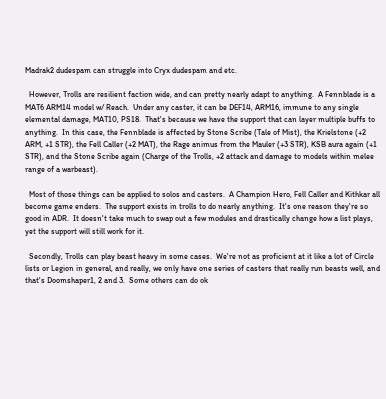Madrak2 dudespam can struggle into Cryx dudespam and etc.

  However, Trolls are resilient faction wide, and can pretty nearly adapt to anything.  A Fennblade is a MAT6 ARM14 model w/ Reach.  Under any caster, it can be DEF14, ARM16, immune to any single elemental damage, MAT10, PS18.  That's because we have the support that can layer multiple buffs to anything.  In this case, the Fennblade is affected by Stone Scribe (Tale of Mist), the Krielstone (+2 ARM, +1 STR), the Fell Caller (+2 MAT), the Rage animus from the Mauler (+3 STR), KSB aura again (+1 STR), and the Stone Scribe again (Charge of the Trolls, +2 attack and damage to models within melee range of a warbeast).

  Most of those things can be applied to solos and casters.  A Champion Hero, Fell Caller and Kithkar all become game enders.  The support exists in trolls to do nearly anything.  It's one reason they're so good in ADR.  It doesn't take much to swap out a few modules and drastically change how a list plays, yet the support will still work for it.

  Secondly, Trolls can play beast heavy in some cases.  We're not as proficient at it like a lot of Circle lists or Legion in general, and really, we only have one series of casters that really run beasts well, and that's Doomshaper1, 2 and 3.  Some others can do ok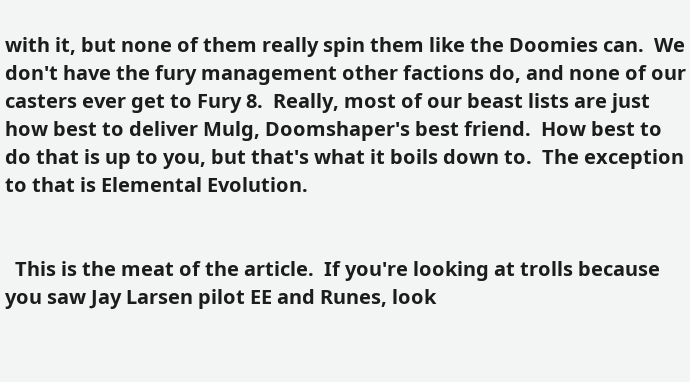with it, but none of them really spin them like the Doomies can.  We don't have the fury management other factions do, and none of our casters ever get to Fury 8.  Really, most of our beast lists are just how best to deliver Mulg, Doomshaper's best friend.  How best to do that is up to you, but that's what it boils down to.  The exception to that is Elemental Evolution.


  This is the meat of the article.  If you're looking at trolls because you saw Jay Larsen pilot EE and Runes, look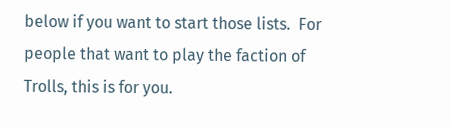below if you want to start those lists.  For people that want to play the faction of Trolls, this is for you.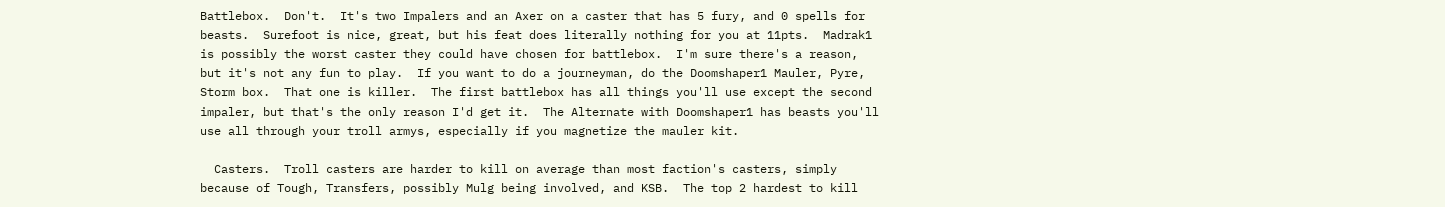Battlebox.  Don't.  It's two Impalers and an Axer on a caster that has 5 fury, and 0 spells for beasts.  Surefoot is nice, great, but his feat does literally nothing for you at 11pts.  Madrak1 is possibly the worst caster they could have chosen for battlebox.  I'm sure there's a reason, but it's not any fun to play.  If you want to do a journeyman, do the Doomshaper1 Mauler, Pyre, Storm box.  That one is killer.  The first battlebox has all things you'll use except the second impaler, but that's the only reason I'd get it.  The Alternate with Doomshaper1 has beasts you'll use all through your troll armys, especially if you magnetize the mauler kit.

  Casters.  Troll casters are harder to kill on average than most faction's casters, simply because of Tough, Transfers, possibly Mulg being involved, and KSB.  The top 2 hardest to kill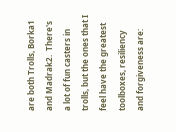are both Trolls, Borka1 and Madrak2.  There's a lot of fun casters in trolls, but the ones that I feel have the greatest toolboxes, resiliency and forgiveness are: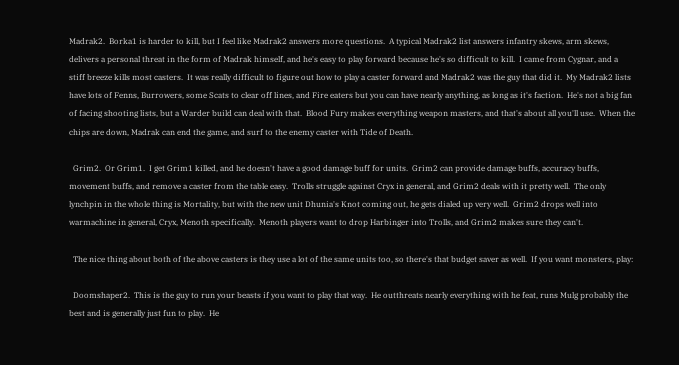Madrak2.  Borka1 is harder to kill, but I feel like Madrak2 answers more questions.  A typical Madrak2 list answers infantry skews, arm skews, delivers a personal threat in the form of Madrak himself, and he's easy to play forward because he's so difficult to kill.  I came from Cygnar, and a stiff breeze kills most casters.  It was really difficult to figure out how to play a caster forward and Madrak2 was the guy that did it.  My Madrak2 lists have lots of Fenns, Burrowers, some Scats to clear off lines, and Fire eaters but you can have nearly anything, as long as it's faction.  He's not a big fan of facing shooting lists, but a Warder build can deal with that.  Blood Fury makes everything weapon masters, and that's about all you'll use.  When the chips are down, Madrak can end the game, and surf to the enemy caster with Tide of Death.

  Grim2.  Or Grim1.  I get Grim1 killed, and he doesn't have a good damage buff for units.  Grim2 can provide damage buffs, accuracy buffs, movement buffs, and remove a caster from the table easy.  Trolls struggle against Cryx in general, and Grim2 deals with it pretty well.  The only lynchpin in the whole thing is Mortality, but with the new unit Dhunia's Knot coming out, he gets dialed up very well.  Grim2 drops well into warmachine in general, Cryx, Menoth specifically.  Menoth players want to drop Harbinger into Trolls, and Grim2 makes sure they can't.

  The nice thing about both of the above casters is they use a lot of the same units too, so there's that budget saver as well.  If you want monsters, play:

  Doomshaper2.  This is the guy to run your beasts if you want to play that way.  He outthreats nearly everything with he feat, runs Mulg probably the best and is generally just fun to play.  He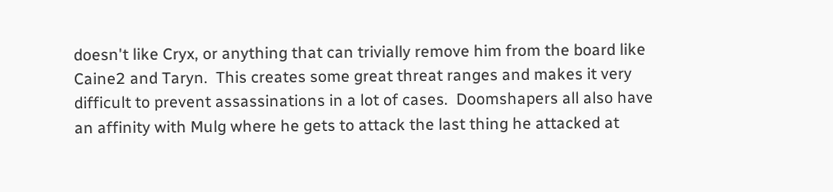doesn't like Cryx, or anything that can trivially remove him from the board like Caine2 and Taryn.  This creates some great threat ranges and makes it very difficult to prevent assassinations in a lot of cases.  Doomshapers all also have an affinity with Mulg where he gets to attack the last thing he attacked at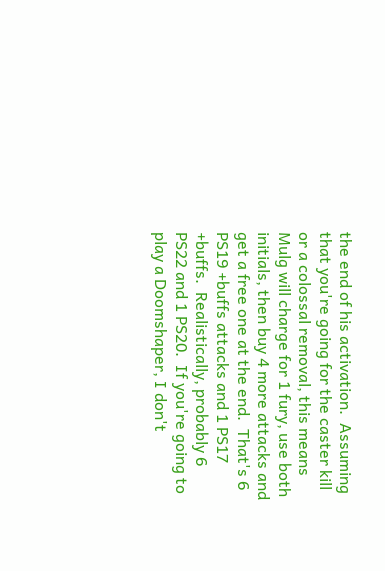the end of his activation.  Assuming that you're going for the caster kill or a colossal removal, this means Mulg will charge for 1 fury, use both initials, then buy 4 more attacks and get a free one at the end.  That's 6 PS19 +buffs attacks and 1 PS17 +buffs.  Realistically, probably 6 PS22 and 1 PS20.  If you're going to play a Doomshaper, I don't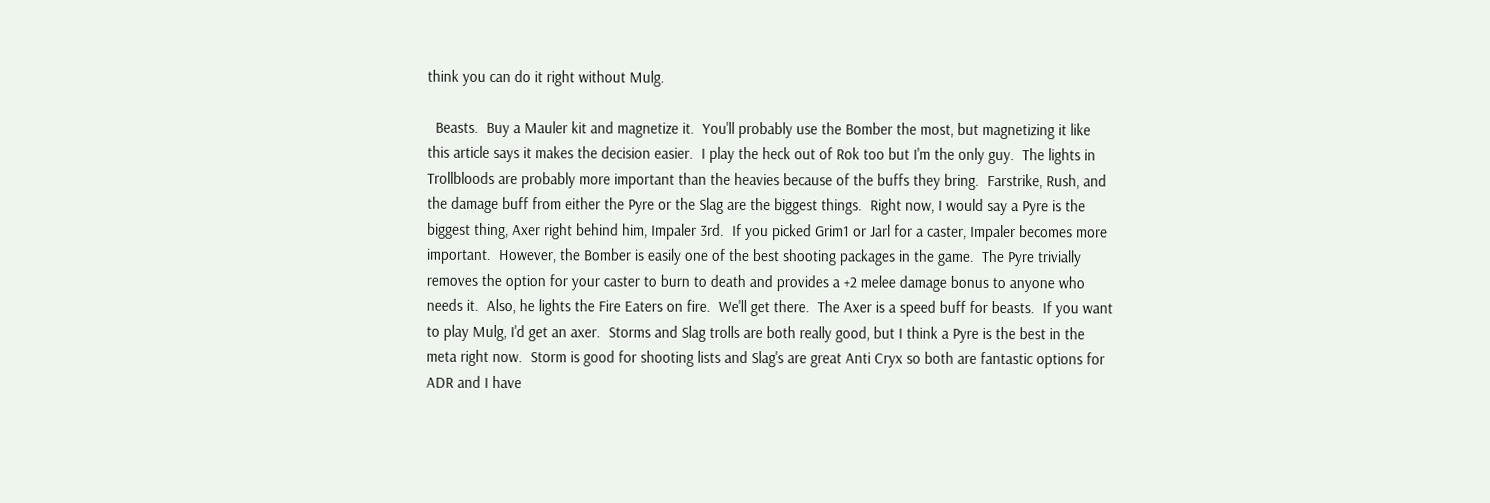think you can do it right without Mulg.

  Beasts.  Buy a Mauler kit and magnetize it.  You'll probably use the Bomber the most, but magnetizing it like this article says it makes the decision easier.  I play the heck out of Rok too but I'm the only guy.  The lights in Trollbloods are probably more important than the heavies because of the buffs they bring.  Farstrike, Rush, and the damage buff from either the Pyre or the Slag are the biggest things.  Right now, I would say a Pyre is the biggest thing, Axer right behind him, Impaler 3rd.  If you picked Grim1 or Jarl for a caster, Impaler becomes more important.  However, the Bomber is easily one of the best shooting packages in the game.  The Pyre trivially removes the option for your caster to burn to death and provides a +2 melee damage bonus to anyone who needs it.  Also, he lights the Fire Eaters on fire.  We'll get there.  The Axer is a speed buff for beasts.  If you want to play Mulg, I'd get an axer.  Storms and Slag trolls are both really good, but I think a Pyre is the best in the meta right now.  Storm is good for shooting lists and Slag's are great Anti Cryx so both are fantastic options for ADR and I have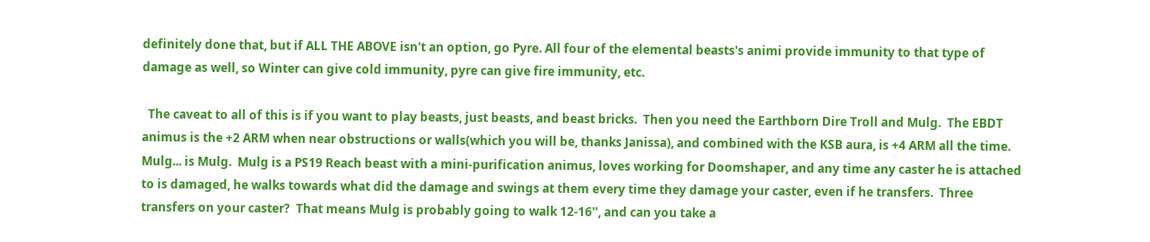definitely done that, but if ALL THE ABOVE isn't an option, go Pyre. All four of the elemental beasts's animi provide immunity to that type of damage as well, so Winter can give cold immunity, pyre can give fire immunity, etc.

  The caveat to all of this is if you want to play beasts, just beasts, and beast bricks.  Then you need the Earthborn Dire Troll and Mulg.  The EBDT animus is the +2 ARM when near obstructions or walls(which you will be, thanks Janissa), and combined with the KSB aura, is +4 ARM all the time.  Mulg... is Mulg.  Mulg is a PS19 Reach beast with a mini-purification animus, loves working for Doomshaper, and any time any caster he is attached to is damaged, he walks towards what did the damage and swings at them every time they damage your caster, even if he transfers.  Three transfers on your caster?  That means Mulg is probably going to walk 12-16'', and can you take a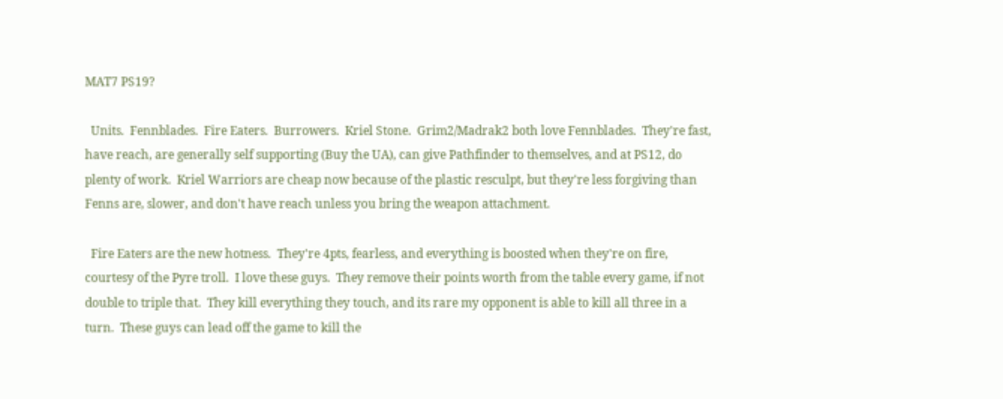MAT7 PS19?

  Units.  Fennblades.  Fire Eaters.  Burrowers.  Kriel Stone.  Grim2/Madrak2 both love Fennblades.  They're fast, have reach, are generally self supporting (Buy the UA), can give Pathfinder to themselves, and at PS12, do plenty of work.  Kriel Warriors are cheap now because of the plastic resculpt, but they're less forgiving than Fenns are, slower, and don't have reach unless you bring the weapon attachment.

  Fire Eaters are the new hotness.  They're 4pts, fearless, and everything is boosted when they're on fire, courtesy of the Pyre troll.  I love these guys.  They remove their points worth from the table every game, if not double to triple that.  They kill everything they touch, and its rare my opponent is able to kill all three in a turn.  These guys can lead off the game to kill the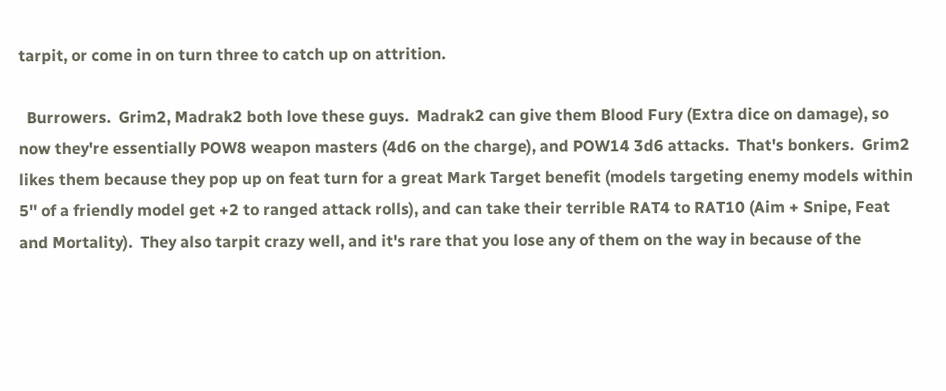tarpit, or come in on turn three to catch up on attrition.

  Burrowers.  Grim2, Madrak2 both love these guys.  Madrak2 can give them Blood Fury (Extra dice on damage), so now they're essentially POW8 weapon masters (4d6 on the charge), and POW14 3d6 attacks.  That's bonkers.  Grim2 likes them because they pop up on feat turn for a great Mark Target benefit (models targeting enemy models within 5'' of a friendly model get +2 to ranged attack rolls), and can take their terrible RAT4 to RAT10 (Aim + Snipe, Feat and Mortality).  They also tarpit crazy well, and it's rare that you lose any of them on the way in because of the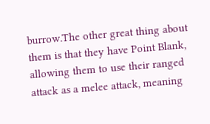burrow.The other great thing about them is that they have Point Blank, allowing them to use their ranged attack as a melee attack, meaning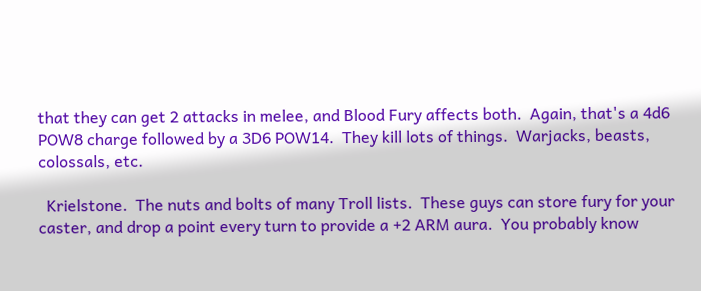that they can get 2 attacks in melee, and Blood Fury affects both.  Again, that's a 4d6 POW8 charge followed by a 3D6 POW14.  They kill lots of things.  Warjacks, beasts, colossals, etc.

  Krielstone.  The nuts and bolts of many Troll lists.  These guys can store fury for your caster, and drop a point every turn to provide a +2 ARM aura.  You probably know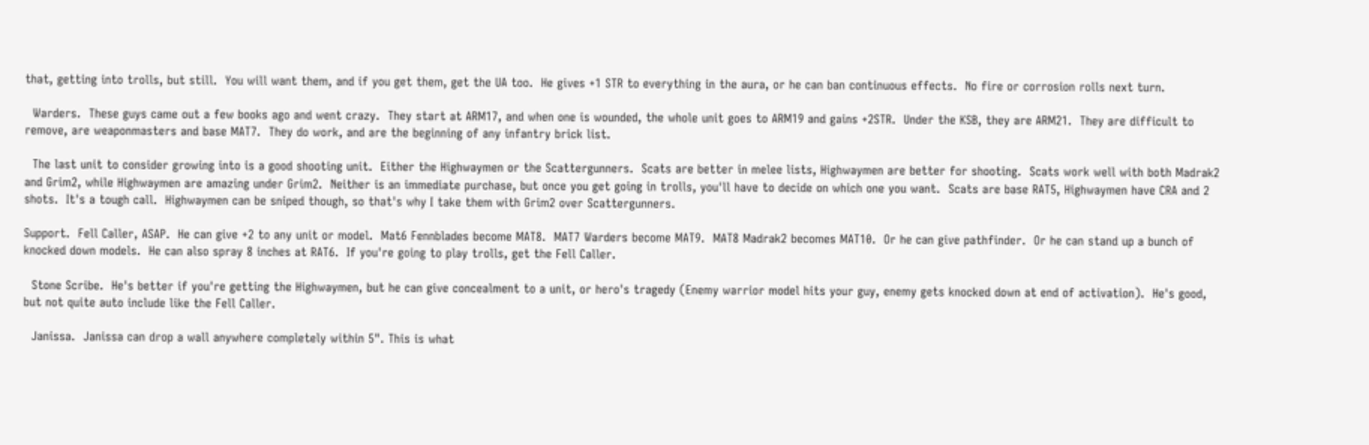that, getting into trolls, but still.  You will want them, and if you get them, get the UA too.  He gives +1 STR to everything in the aura, or he can ban continuous effects.  No fire or corrosion rolls next turn.

  Warders.  These guys came out a few books ago and went crazy.  They start at ARM17, and when one is wounded, the whole unit goes to ARM19 and gains +2STR.  Under the KSB, they are ARM21.  They are difficult to remove, are weaponmasters and base MAT7.  They do work, and are the beginning of any infantry brick list.

  The last unit to consider growing into is a good shooting unit.  Either the Highwaymen or the Scattergunners.  Scats are better in melee lists, Highwaymen are better for shooting.  Scats work well with both Madrak2 and Grim2, while Highwaymen are amazing under Grim2.  Neither is an immediate purchase, but once you get going in trolls, you'll have to decide on which one you want.  Scats are base RAT5, Highwaymen have CRA and 2 shots.  It's a tough call.  Highwaymen can be sniped though, so that's why I take them with Grim2 over Scattergunners.

Support.  Fell Caller, ASAP.  He can give +2 to any unit or model.  Mat6 Fennblades become MAT8.  MAT7 Warders become MAT9.  MAT8 Madrak2 becomes MAT10.  Or he can give pathfinder.  Or he can stand up a bunch of knocked down models.  He can also spray 8 inches at RAT6.  If you're going to play trolls, get the Fell Caller.

  Stone Scribe.  He's better if you're getting the Highwaymen, but he can give concealment to a unit, or hero's tragedy (Enemy warrior model hits your guy, enemy gets knocked down at end of activation).  He's good, but not quite auto include like the Fell Caller.

  Janissa.  Janissa can drop a wall anywhere completely within 5". This is what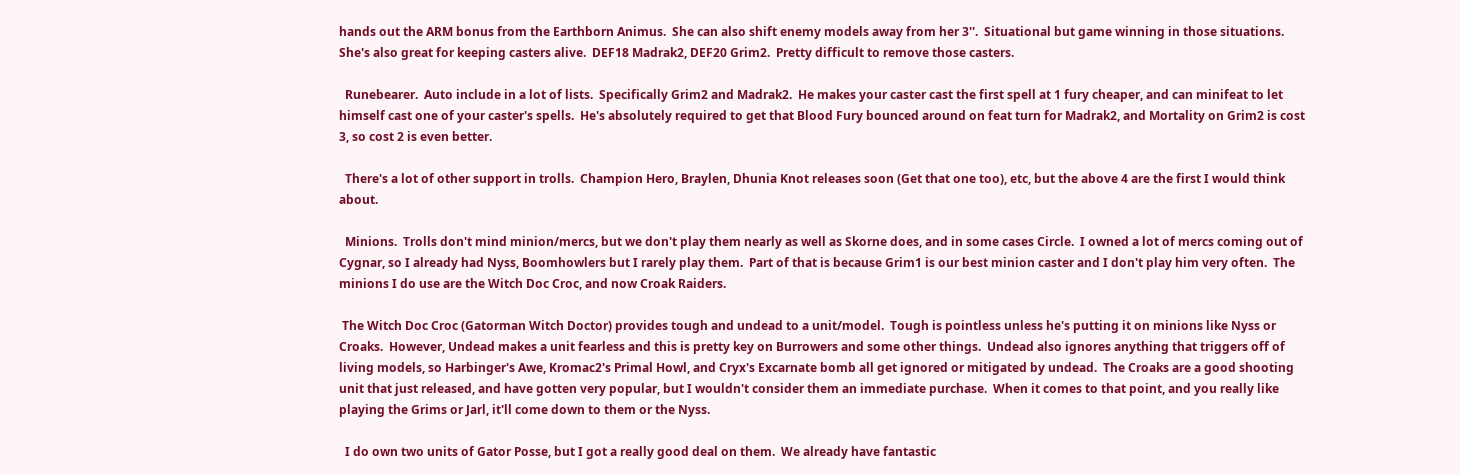hands out the ARM bonus from the Earthborn Animus.  She can also shift enemy models away from her 3''.  Situational but game winning in those situations.  She's also great for keeping casters alive.  DEF18 Madrak2, DEF20 Grim2.  Pretty difficult to remove those casters.

  Runebearer.  Auto include in a lot of lists.  Specifically Grim2 and Madrak2.  He makes your caster cast the first spell at 1 fury cheaper, and can minifeat to let himself cast one of your caster's spells.  He's absolutely required to get that Blood Fury bounced around on feat turn for Madrak2, and Mortality on Grim2 is cost 3, so cost 2 is even better.

  There's a lot of other support in trolls.  Champion Hero, Braylen, Dhunia Knot releases soon (Get that one too), etc, but the above 4 are the first I would think about.

  Minions.  Trolls don't mind minion/mercs, but we don't play them nearly as well as Skorne does, and in some cases Circle.  I owned a lot of mercs coming out of Cygnar, so I already had Nyss, Boomhowlers but I rarely play them.  Part of that is because Grim1 is our best minion caster and I don't play him very often.  The minions I do use are the Witch Doc Croc, and now Croak Raiders.

 The Witch Doc Croc (Gatorman Witch Doctor) provides tough and undead to a unit/model.  Tough is pointless unless he's putting it on minions like Nyss or Croaks.  However, Undead makes a unit fearless and this is pretty key on Burrowers and some other things.  Undead also ignores anything that triggers off of living models, so Harbinger's Awe, Kromac2's Primal Howl, and Cryx's Excarnate bomb all get ignored or mitigated by undead.  The Croaks are a good shooting unit that just released, and have gotten very popular, but I wouldn't consider them an immediate purchase.  When it comes to that point, and you really like playing the Grims or Jarl, it'll come down to them or the Nyss.

  I do own two units of Gator Posse, but I got a really good deal on them.  We already have fantastic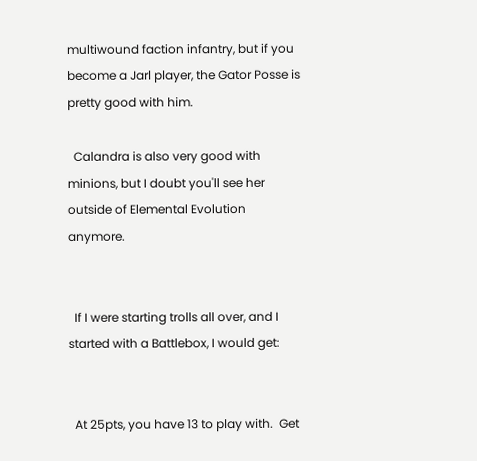multiwound faction infantry, but if you become a Jarl player, the Gator Posse is pretty good with him.

  Calandra is also very good with minions, but I doubt you'll see her outside of Elemental Evolution anymore.


  If I were starting trolls all over, and I started with a Battlebox, I would get:


  At 25pts, you have 13 to play with.  Get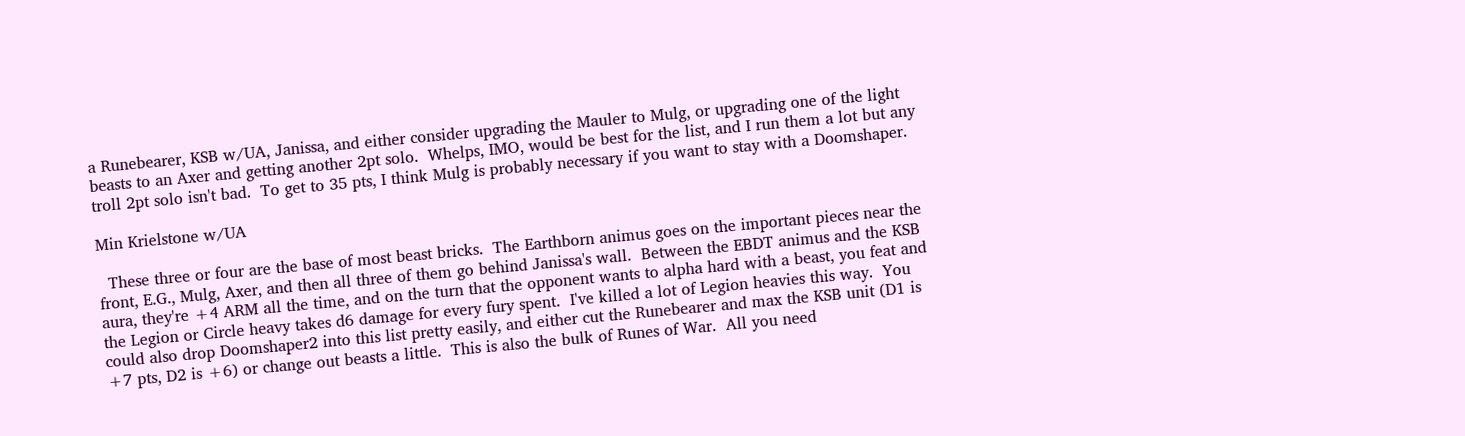a Runebearer, KSB w/UA, Janissa, and either consider upgrading the Mauler to Mulg, or upgrading one of the light beasts to an Axer and getting another 2pt solo.  Whelps, IMO, would be best for the list, and I run them a lot but any troll 2pt solo isn't bad.  To get to 35 pts, I think Mulg is probably necessary if you want to stay with a Doomshaper.

Min Krielstone w/UA

  These three or four are the base of most beast bricks.  The Earthborn animus goes on the important pieces near the front, E.G., Mulg, Axer, and then all three of them go behind Janissa's wall.  Between the EBDT animus and the KSB aura, they're +4 ARM all the time, and on the turn that the opponent wants to alpha hard with a beast, you feat and the Legion or Circle heavy takes d6 damage for every fury spent.  I've killed a lot of Legion heavies this way.  You could also drop Doomshaper2 into this list pretty easily, and either cut the Runebearer and max the KSB unit (D1 is +7 pts, D2 is +6) or change out beasts a little.  This is also the bulk of Runes of War.  All you need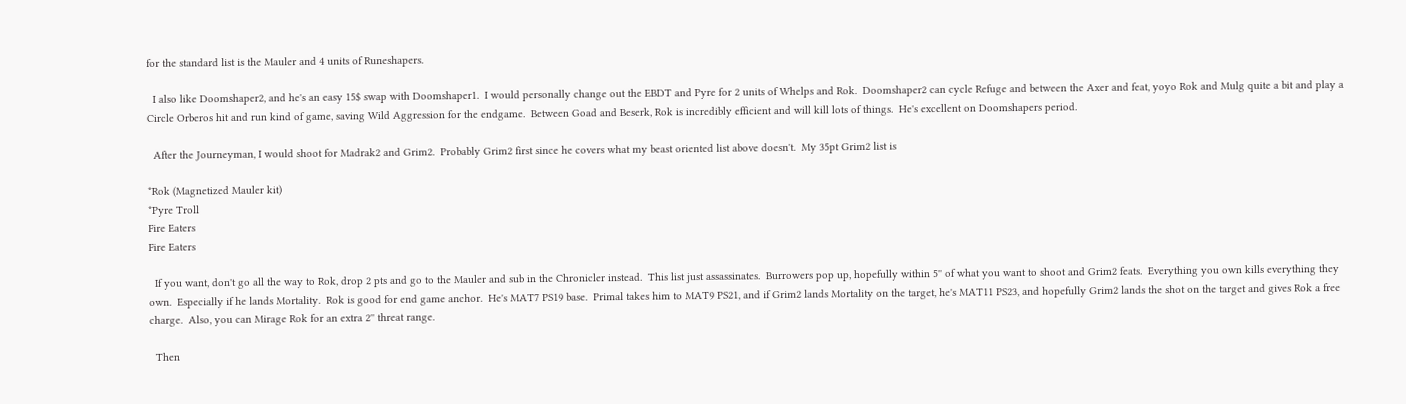for the standard list is the Mauler and 4 units of Runeshapers.

  I also like Doomshaper2, and he's an easy 15$ swap with Doomshaper1.  I would personally change out the EBDT and Pyre for 2 units of Whelps and Rok.  Doomshaper2 can cycle Refuge and between the Axer and feat, yoyo Rok and Mulg quite a bit and play a Circle Orberos hit and run kind of game, saving Wild Aggression for the endgame.  Between Goad and Beserk, Rok is incredibly efficient and will kill lots of things.  He's excellent on Doomshapers period.

  After the Journeyman, I would shoot for Madrak2 and Grim2.  Probably Grim2 first since he covers what my beast oriented list above doesn't.  My 35pt Grim2 list is

*Rok (Magnetized Mauler kit)
*Pyre Troll
Fire Eaters
Fire Eaters

  If you want, don't go all the way to Rok, drop 2 pts and go to the Mauler and sub in the Chronicler instead.  This list just assassinates.  Burrowers pop up, hopefully within 5'' of what you want to shoot and Grim2 feats.  Everything you own kills everything they own.  Especially if he lands Mortality.  Rok is good for end game anchor.  He's MAT7 PS19 base.  Primal takes him to MAT9 PS21, and if Grim2 lands Mortality on the target, he's MAT11 PS23, and hopefully Grim2 lands the shot on the target and gives Rok a free charge.  Also, you can Mirage Rok for an extra 2'' threat range.

  Then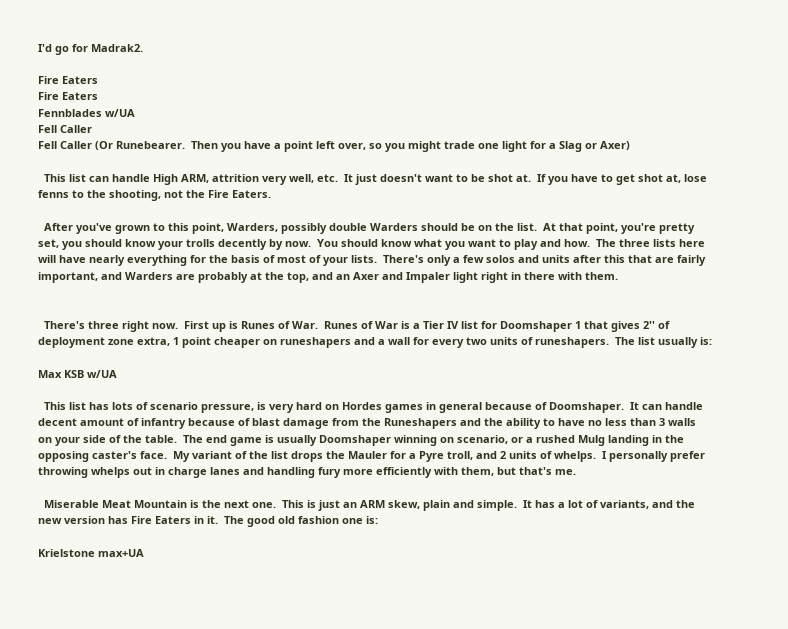I'd go for Madrak2.

Fire Eaters
Fire Eaters
Fennblades w/UA
Fell Caller
Fell Caller (Or Runebearer.  Then you have a point left over, so you might trade one light for a Slag or Axer)

  This list can handle High ARM, attrition very well, etc.  It just doesn't want to be shot at.  If you have to get shot at, lose fenns to the shooting, not the Fire Eaters.

  After you've grown to this point, Warders, possibly double Warders should be on the list.  At that point, you're pretty set, you should know your trolls decently by now.  You should know what you want to play and how.  The three lists here will have nearly everything for the basis of most of your lists.  There's only a few solos and units after this that are fairly important, and Warders are probably at the top, and an Axer and Impaler light right in there with them.


  There's three right now.  First up is Runes of War.  Runes of War is a Tier IV list for Doomshaper 1 that gives 2'' of deployment zone extra, 1 point cheaper on runeshapers and a wall for every two units of runeshapers.  The list usually is:

Max KSB w/UA

  This list has lots of scenario pressure, is very hard on Hordes games in general because of Doomshaper.  It can handle decent amount of infantry because of blast damage from the Runeshapers and the ability to have no less than 3 walls on your side of the table.  The end game is usually Doomshaper winning on scenario, or a rushed Mulg landing in the opposing caster's face.  My variant of the list drops the Mauler for a Pyre troll, and 2 units of whelps.  I personally prefer throwing whelps out in charge lanes and handling fury more efficiently with them, but that's me.

  Miserable Meat Mountain is the next one.  This is just an ARM skew, plain and simple.  It has a lot of variants, and the new version has Fire Eaters in it.  The good old fashion one is:

Krielstone max+UA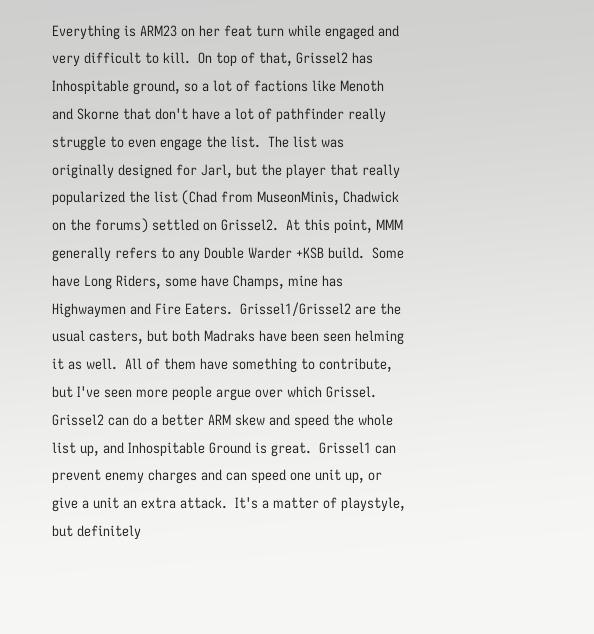Everything is ARM23 on her feat turn while engaged and very difficult to kill.  On top of that, Grissel2 has Inhospitable ground, so a lot of factions like Menoth and Skorne that don't have a lot of pathfinder really struggle to even engage the list.  The list was originally designed for Jarl, but the player that really popularized the list (Chad from MuseonMinis, Chadwick on the forums) settled on Grissel2.  At this point, MMM generally refers to any Double Warder +KSB build.  Some have Long Riders, some have Champs, mine has Highwaymen and Fire Eaters.  Grissel1/Grissel2 are the usual casters, but both Madraks have been seen helming it as well.  All of them have something to contribute, but I've seen more people argue over which Grissel.  Grissel2 can do a better ARM skew and speed the whole list up, and Inhospitable Ground is great.  Grissel1 can prevent enemy charges and can speed one unit up, or give a unit an extra attack.  It's a matter of playstyle, but definitely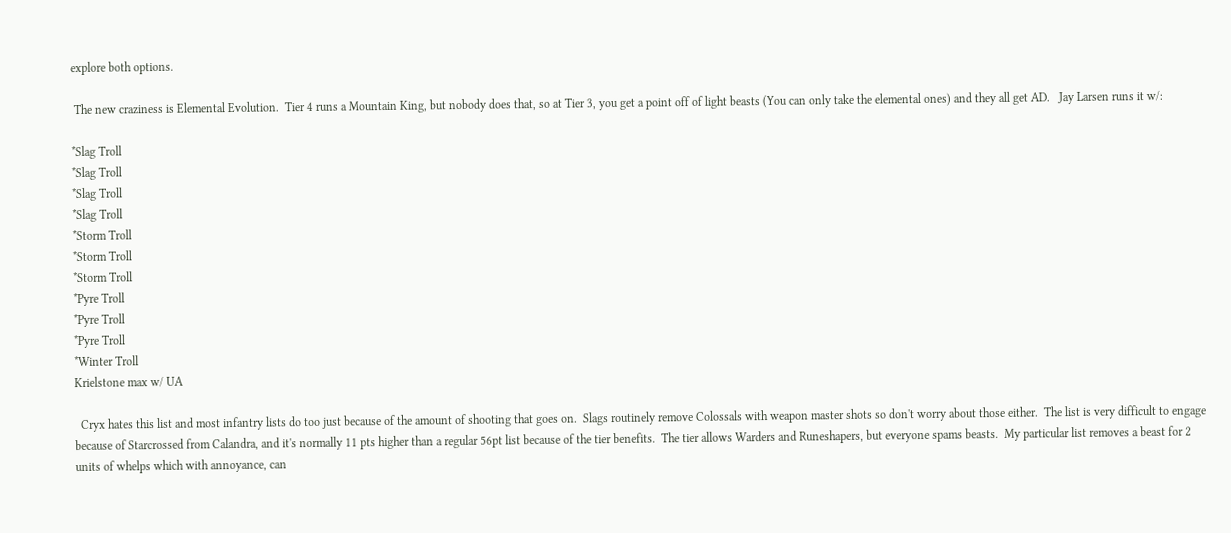explore both options.

 The new craziness is Elemental Evolution.  Tier 4 runs a Mountain King, but nobody does that, so at Tier 3, you get a point off of light beasts (You can only take the elemental ones) and they all get AD.   Jay Larsen runs it w/:

*Slag Troll
*Slag Troll
*Slag Troll
*Slag Troll
*Storm Troll
*Storm Troll
*Storm Troll
*Pyre Troll
*Pyre Troll
*Pyre Troll
*Winter Troll
Krielstone max w/ UA

  Cryx hates this list and most infantry lists do too just because of the amount of shooting that goes on.  Slags routinely remove Colossals with weapon master shots so don't worry about those either.  The list is very difficult to engage because of Starcrossed from Calandra, and it's normally 11 pts higher than a regular 56pt list because of the tier benefits.  The tier allows Warders and Runeshapers, but everyone spams beasts.  My particular list removes a beast for 2 units of whelps which with annoyance, can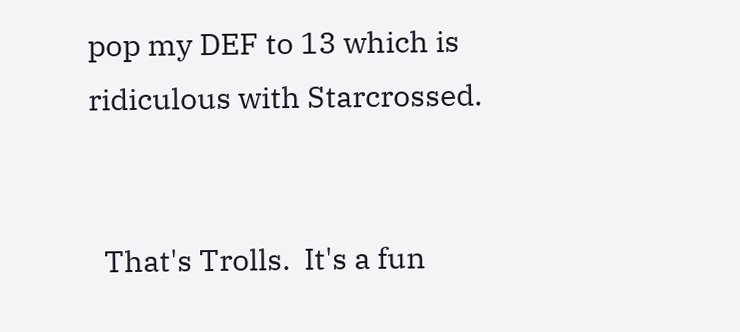pop my DEF to 13 which is ridiculous with Starcrossed.


  That's Trolls.  It's a fun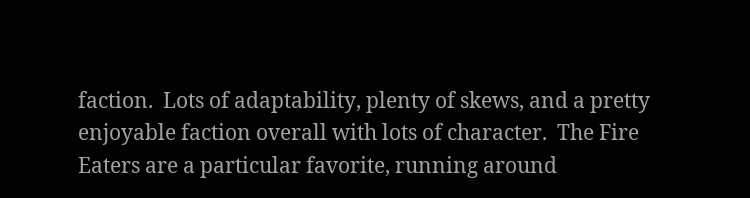faction.  Lots of adaptability, plenty of skews, and a pretty enjoyable faction overall with lots of character.  The Fire Eaters are a particular favorite, running around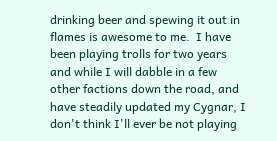drinking beer and spewing it out in flames is awesome to me.  I have been playing trolls for two years and while I will dabble in a few other factions down the road, and have steadily updated my Cygnar, I don't think I'll ever be not playing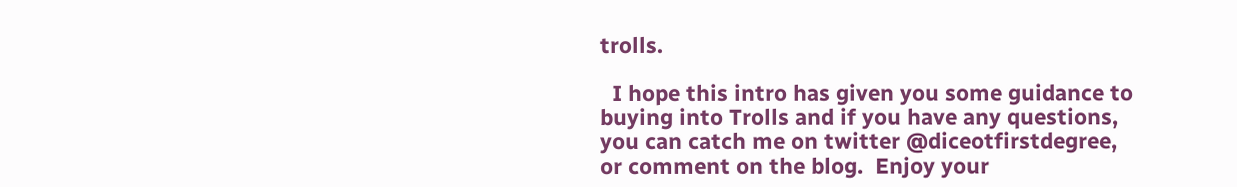trolls.

  I hope this intro has given you some guidance to buying into Trolls and if you have any questions, you can catch me on twitter @diceotfirstdegree, or comment on the blog.  Enjoy your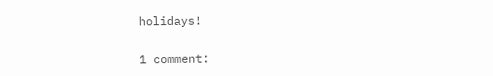holidays!

1 comment: